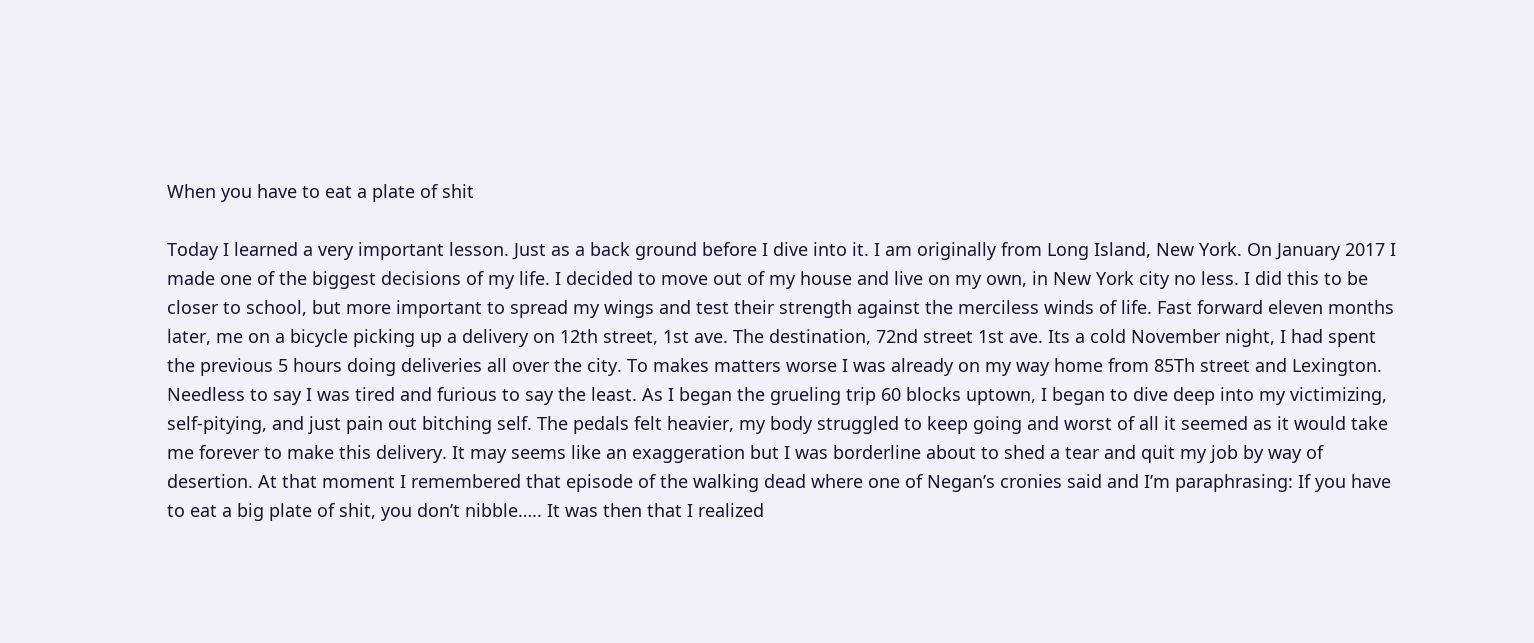When you have to eat a plate of shit

Today I learned a very important lesson. Just as a back ground before I dive into it. I am originally from Long Island, New York. On January 2017 I made one of the biggest decisions of my life. I decided to move out of my house and live on my own, in New York city no less. I did this to be closer to school, but more important to spread my wings and test their strength against the merciless winds of life. Fast forward eleven months later, me on a bicycle picking up a delivery on 12th street, 1st ave. The destination, 72nd street 1st ave. Its a cold November night, I had spent the previous 5 hours doing deliveries all over the city. To makes matters worse I was already on my way home from 85Th street and Lexington. Needless to say I was tired and furious to say the least. As I began the grueling trip 60 blocks uptown, I began to dive deep into my victimizing, self-pitying, and just pain out bitching self. The pedals felt heavier, my body struggled to keep going and worst of all it seemed as it would take me forever to make this delivery. It may seems like an exaggeration but I was borderline about to shed a tear and quit my job by way of desertion. At that moment I remembered that episode of the walking dead where one of Negan’s cronies said and I’m paraphrasing: If you have to eat a big plate of shit, you don’t nibble….. It was then that I realized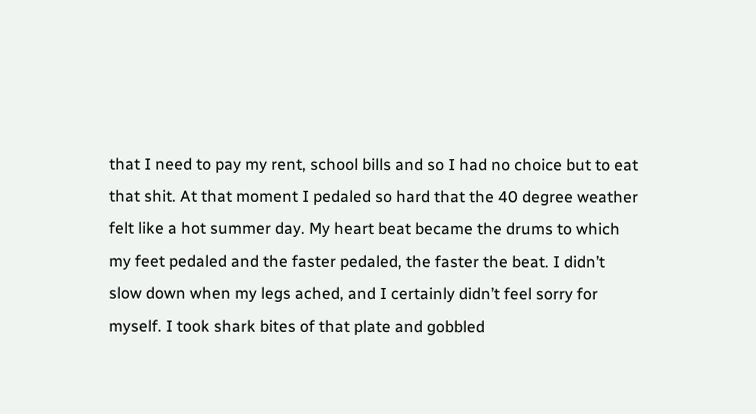that I need to pay my rent, school bills and so I had no choice but to eat that shit. At that moment I pedaled so hard that the 40 degree weather felt like a hot summer day. My heart beat became the drums to which my feet pedaled and the faster pedaled, the faster the beat. I didn’t slow down when my legs ached, and I certainly didn’t feel sorry for myself. I took shark bites of that plate and gobbled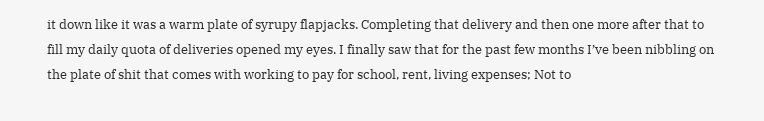it down like it was a warm plate of syrupy flapjacks. Completing that delivery and then one more after that to fill my daily quota of deliveries opened my eyes. I finally saw that for the past few months I’ve been nibbling on the plate of shit that comes with working to pay for school, rent, living expenses; Not to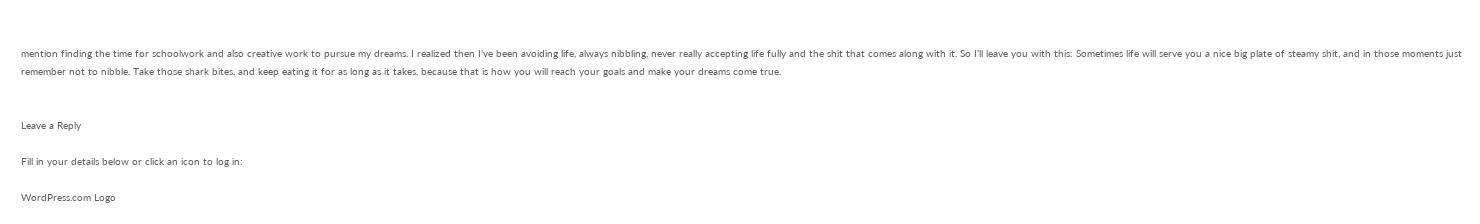mention finding the time for schoolwork and also creative work to pursue my dreams. I realized then I’ve been avoiding life, always nibbling, never really accepting life fully and the shit that comes along with it. So I’ll leave you with this: Sometimes life will serve you a nice big plate of steamy shit, and in those moments just remember not to nibble. Take those shark bites, and keep eating it for as long as it takes, because that is how you will reach your goals and make your dreams come true.


Leave a Reply

Fill in your details below or click an icon to log in:

WordPress.com Logo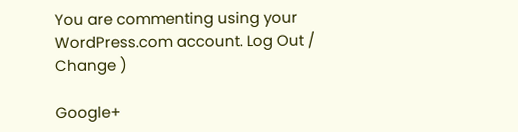You are commenting using your WordPress.com account. Log Out /  Change )

Google+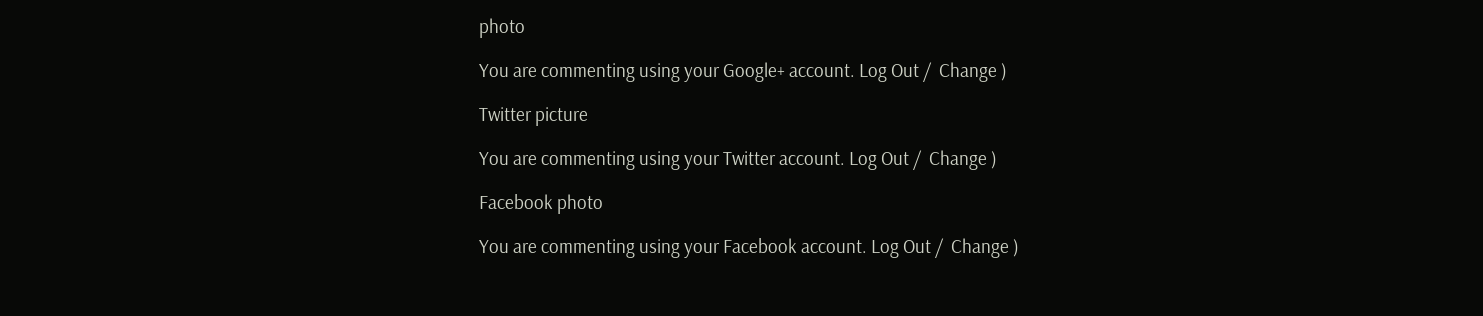photo

You are commenting using your Google+ account. Log Out /  Change )

Twitter picture

You are commenting using your Twitter account. Log Out /  Change )

Facebook photo

You are commenting using your Facebook account. Log Out /  Change )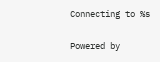Connecting to %s

Powered by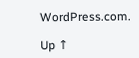WordPress.com.

Up ↑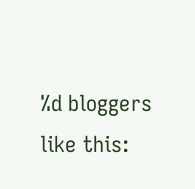%d bloggers like this: